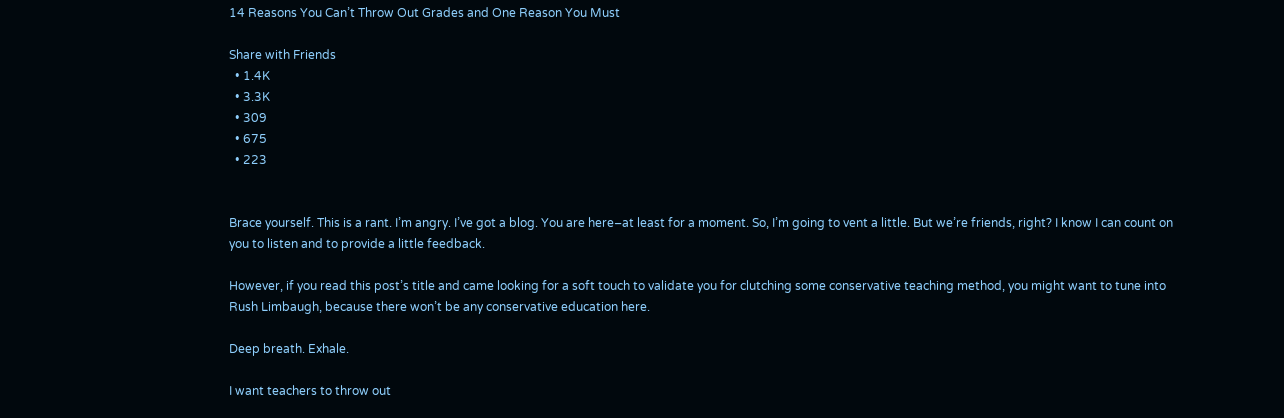14 Reasons You Can’t Throw Out Grades and One Reason You Must

Share with Friends
  • 1.4K
  • 3.3K
  • 309
  • 675
  • 223


Brace yourself. This is a rant. I’m angry. I’ve got a blog. You are here–at least for a moment. So, I’m going to vent a little. But we’re friends, right? I know I can count on you to listen and to provide a little feedback.

However, if you read this post’s title and came looking for a soft touch to validate you for clutching some conservative teaching method, you might want to tune into Rush Limbaugh, because there won’t be any conservative education here.

Deep breath. Exhale.

I want teachers to throw out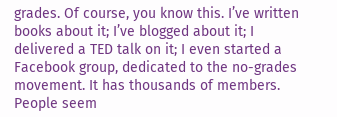grades. Of course, you know this. I’ve written books about it; I’ve blogged about it; I delivered a TED talk on it; I even started a Facebook group, dedicated to the no-grades movement. It has thousands of members. People seem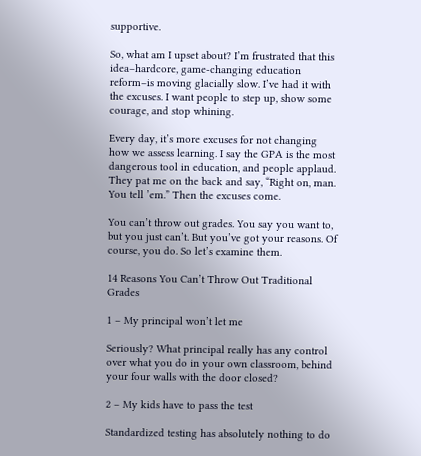supportive.

So, what am I upset about? I’m frustrated that this idea–hardcore, game-changing education reform–is moving glacially slow. I’ve had it with the excuses. I want people to step up, show some courage, and stop whining.

Every day, it’s more excuses for not changing how we assess learning. I say the GPA is the most dangerous tool in education, and people applaud. They pat me on the back and say, “Right on, man. You tell ’em.” Then the excuses come.

You can’t throw out grades. You say you want to, but you just can’t. But you’ve got your reasons. Of course, you do. So let’s examine them.

14 Reasons You Can’t Throw Out Traditional Grades

1 – My principal won’t let me

Seriously? What principal really has any control over what you do in your own classroom, behind your four walls with the door closed?

2 – My kids have to pass the test

Standardized testing has absolutely nothing to do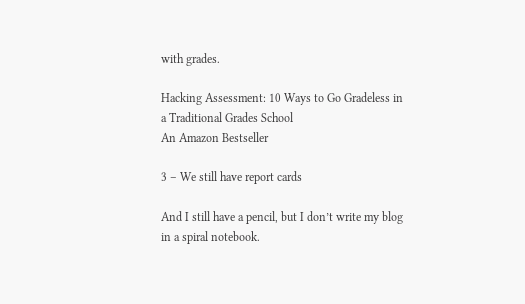with grades.

Hacking Assessment: 10 Ways to Go Gradeless in a Traditional Grades School
An Amazon Bestseller

3 – We still have report cards

And I still have a pencil, but I don’t write my blog in a spiral notebook.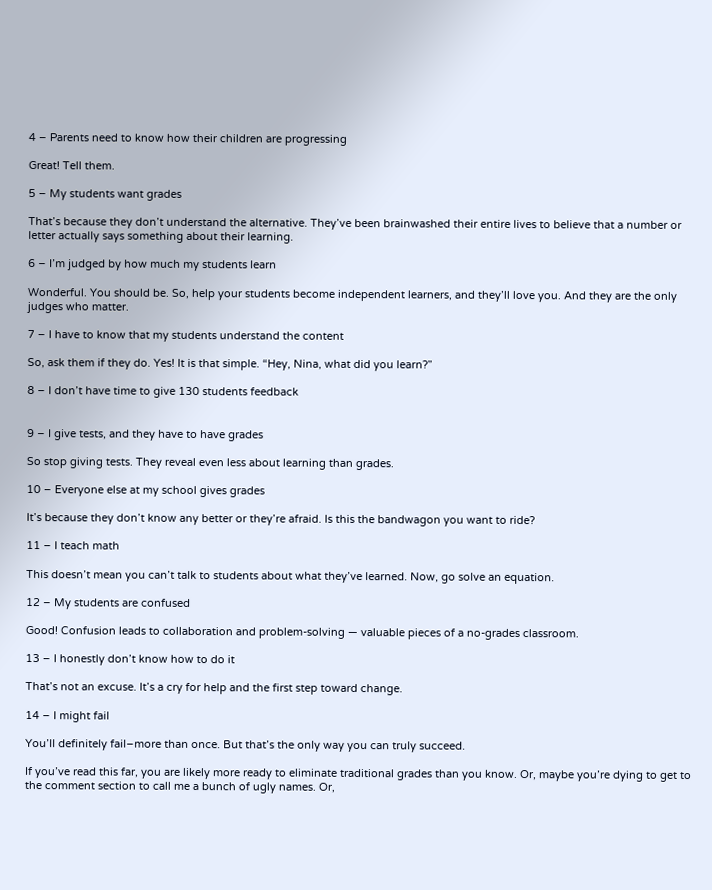4 – Parents need to know how their children are progressing

Great! Tell them.

5 – My students want grades

That’s because they don’t understand the alternative. They’ve been brainwashed their entire lives to believe that a number or letter actually says something about their learning.

6 – I’m judged by how much my students learn

Wonderful. You should be. So, help your students become independent learners, and they’ll love you. And they are the only judges who matter.

7 – I have to know that my students understand the content

So, ask them if they do. Yes! It is that simple. “Hey, Nina, what did you learn?”

8 – I don’t have time to give 130 students feedback


9 – I give tests, and they have to have grades

So stop giving tests. They reveal even less about learning than grades.

10 – Everyone else at my school gives grades

It’s because they don’t know any better or they’re afraid. Is this the bandwagon you want to ride?

11 – I teach math

This doesn’t mean you can’t talk to students about what they’ve learned. Now, go solve an equation.

12 – My students are confused

Good! Confusion leads to collaboration and problem-solving — valuable pieces of a no-grades classroom.

13 – I honestly don’t know how to do it

That’s not an excuse. It’s a cry for help and the first step toward change.

14 – I might fail

You’ll definitely fail–more than once. But that’s the only way you can truly succeed.

If you’ve read this far, you are likely more ready to eliminate traditional grades than you know. Or, maybe you’re dying to get to the comment section to call me a bunch of ugly names. Or,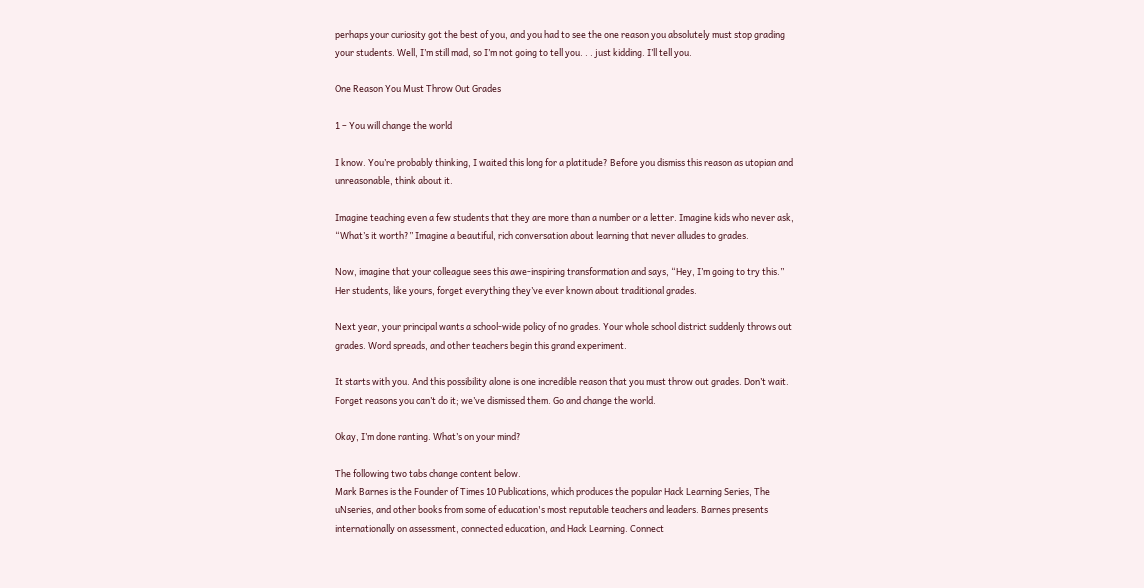perhaps your curiosity got the best of you, and you had to see the one reason you absolutely must stop grading your students. Well, I’m still mad, so I’m not going to tell you. . . just kidding. I’ll tell you.

One Reason You Must Throw Out Grades

1 – You will change the world

I know. You’re probably thinking, I waited this long for a platitude? Before you dismiss this reason as utopian and unreasonable, think about it.

Imagine teaching even a few students that they are more than a number or a letter. Imagine kids who never ask, “What’s it worth?” Imagine a beautiful, rich conversation about learning that never alludes to grades.

Now, imagine that your colleague sees this awe-inspiring transformation and says, “Hey, I’m going to try this.” Her students, like yours, forget everything they’ve ever known about traditional grades.

Next year, your principal wants a school-wide policy of no grades. Your whole school district suddenly throws out grades. Word spreads, and other teachers begin this grand experiment.

It starts with you. And this possibility alone is one incredible reason that you must throw out grades. Don’t wait. Forget reasons you can’t do it; we’ve dismissed them. Go and change the world.

Okay, I’m done ranting. What’s on your mind?

The following two tabs change content below.
Mark Barnes is the Founder of Times 10 Publications, which produces the popular Hack Learning Series, The uNseries, and other books from some of education's most reputable teachers and leaders. Barnes presents internationally on assessment, connected education, and Hack Learning. Connect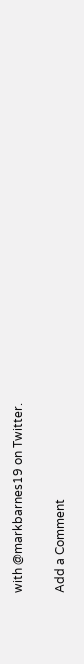with @markbarnes19 on Twitter.

Add a Comment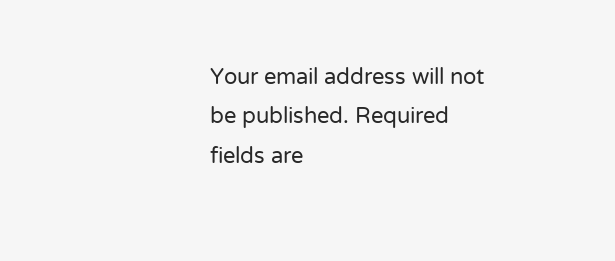Your email address will not be published. Required fields are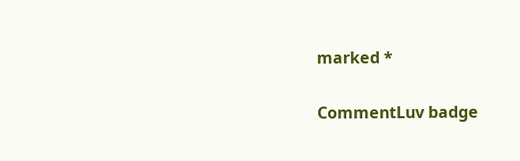marked *

CommentLuv badge